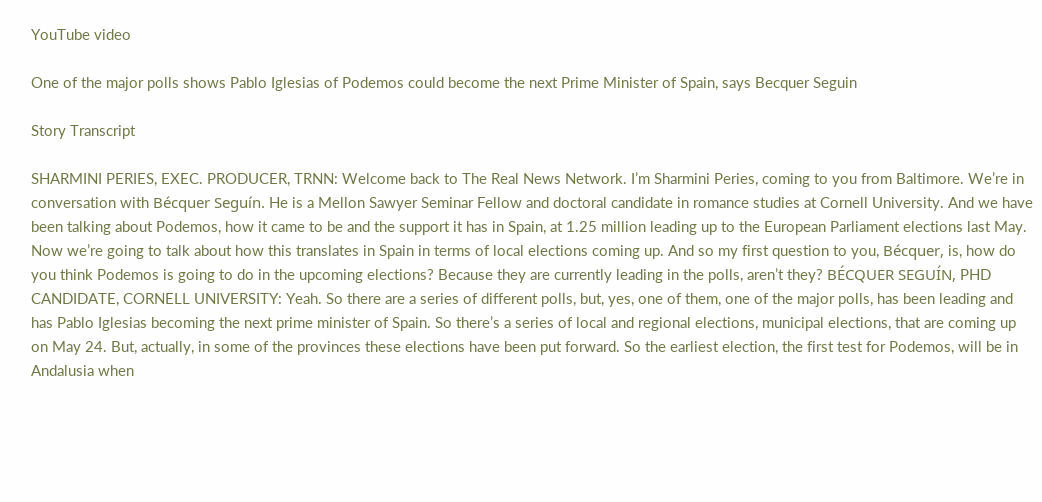YouTube video

One of the major polls shows Pablo Iglesias of Podemos could become the next Prime Minister of Spain, says Becquer Seguin

Story Transcript

SHARMINI PERIES, EXEC. PRODUCER, TRNN: Welcome back to The Real News Network. I’m Sharmini Peries, coming to you from Baltimore. We’re in conversation with Bécquer Seguín. He is a Mellon Sawyer Seminar Fellow and doctoral candidate in romance studies at Cornell University. And we have been talking about Podemos, how it came to be and the support it has in Spain, at 1.25 million leading up to the European Parliament elections last May. Now we’re going to talk about how this translates in Spain in terms of local elections coming up. And so my first question to you, Bécquer, is, how do you think Podemos is going to do in the upcoming elections? Because they are currently leading in the polls, aren’t they? BÉCQUER SEGUÍN, PHD CANDIDATE, CORNELL UNIVERSITY: Yeah. So there are a series of different polls, but, yes, one of them, one of the major polls, has been leading and has Pablo Iglesias becoming the next prime minister of Spain. So there’s a series of local and regional elections, municipal elections, that are coming up on May 24. But, actually, in some of the provinces these elections have been put forward. So the earliest election, the first test for Podemos, will be in Andalusia when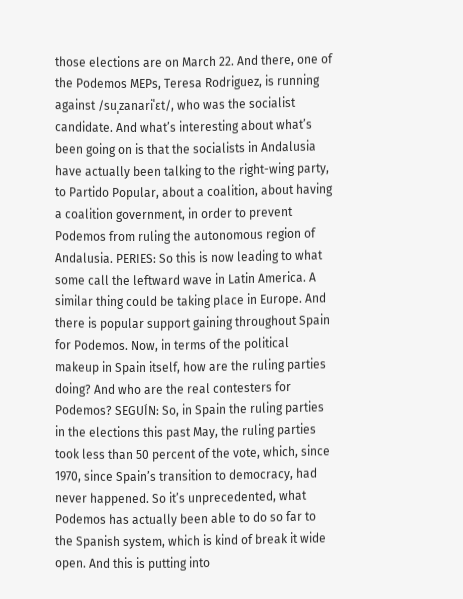those elections are on March 22. And there, one of the Podemos MEPs, Teresa Rodriguez, is running against /suˌzanariˈɛt/, who was the socialist candidate. And what’s interesting about what’s been going on is that the socialists in Andalusia have actually been talking to the right-wing party, to Partido Popular, about a coalition, about having a coalition government, in order to prevent Podemos from ruling the autonomous region of Andalusia. PERIES: So this is now leading to what some call the leftward wave in Latin America. A similar thing could be taking place in Europe. And there is popular support gaining throughout Spain for Podemos. Now, in terms of the political makeup in Spain itself, how are the ruling parties doing? And who are the real contesters for Podemos? SEGUÍN: So, in Spain the ruling parties in the elections this past May, the ruling parties took less than 50 percent of the vote, which, since 1970, since Spain’s transition to democracy, had never happened. So it’s unprecedented, what Podemos has actually been able to do so far to the Spanish system, which is kind of break it wide open. And this is putting into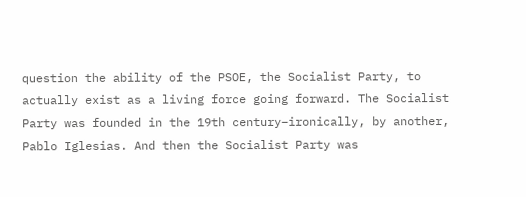question the ability of the PSOE, the Socialist Party, to actually exist as a living force going forward. The Socialist Party was founded in the 19th century–ironically, by another, Pablo Iglesias. And then the Socialist Party was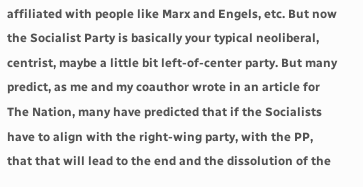affiliated with people like Marx and Engels, etc. But now the Socialist Party is basically your typical neoliberal, centrist, maybe a little bit left-of-center party. But many predict, as me and my coauthor wrote in an article for The Nation, many have predicted that if the Socialists have to align with the right-wing party, with the PP, that that will lead to the end and the dissolution of the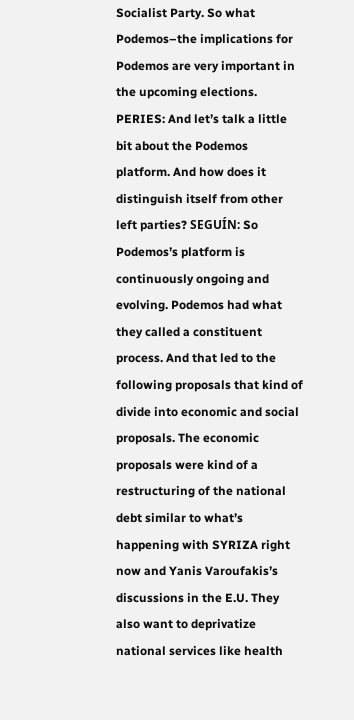Socialist Party. So what Podemos–the implications for Podemos are very important in the upcoming elections. PERIES: And let’s talk a little bit about the Podemos platform. And how does it distinguish itself from other left parties? SEGUÍN: So Podemos’s platform is continuously ongoing and evolving. Podemos had what they called a constituent process. And that led to the following proposals that kind of divide into economic and social proposals. The economic proposals were kind of a restructuring of the national debt similar to what’s happening with SYRIZA right now and Yanis Varoufakis’s discussions in the E.U. They also want to deprivatize national services like health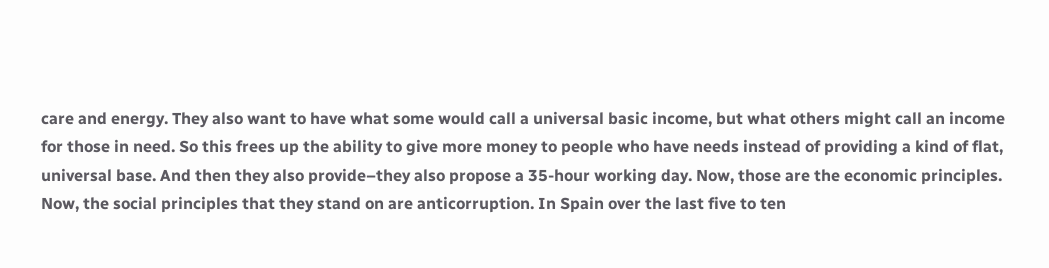care and energy. They also want to have what some would call a universal basic income, but what others might call an income for those in need. So this frees up the ability to give more money to people who have needs instead of providing a kind of flat, universal base. And then they also provide–they also propose a 35-hour working day. Now, those are the economic principles. Now, the social principles that they stand on are anticorruption. In Spain over the last five to ten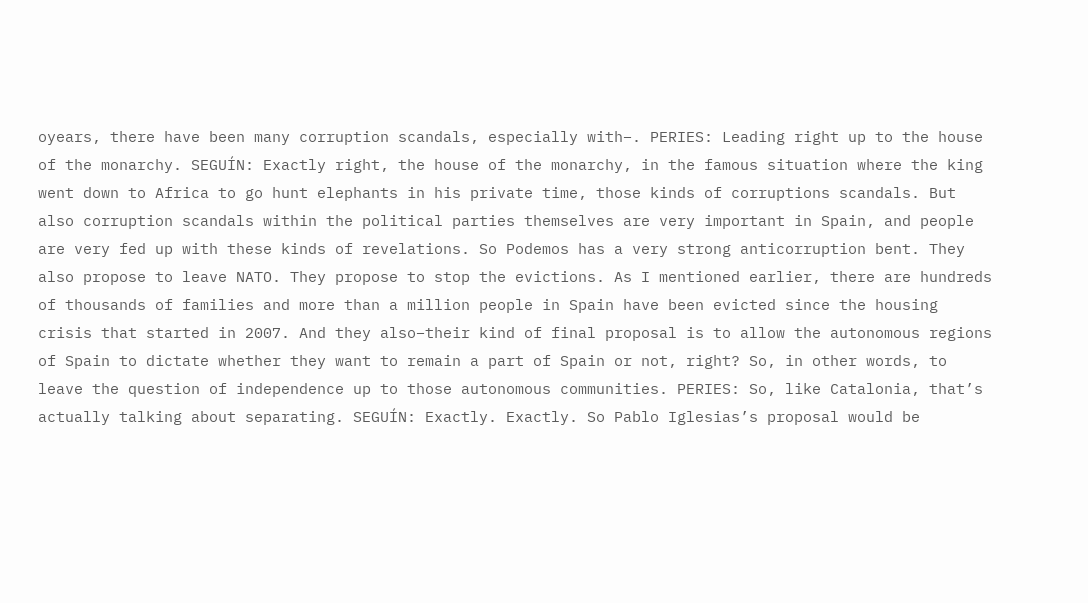oyears, there have been many corruption scandals, especially with–. PERIES: Leading right up to the house of the monarchy. SEGUÍN: Exactly right, the house of the monarchy, in the famous situation where the king went down to Africa to go hunt elephants in his private time, those kinds of corruptions scandals. But also corruption scandals within the political parties themselves are very important in Spain, and people are very fed up with these kinds of revelations. So Podemos has a very strong anticorruption bent. They also propose to leave NATO. They propose to stop the evictions. As I mentioned earlier, there are hundreds of thousands of families and more than a million people in Spain have been evicted since the housing crisis that started in 2007. And they also–their kind of final proposal is to allow the autonomous regions of Spain to dictate whether they want to remain a part of Spain or not, right? So, in other words, to leave the question of independence up to those autonomous communities. PERIES: So, like Catalonia, that’s actually talking about separating. SEGUÍN: Exactly. Exactly. So Pablo Iglesias’s proposal would be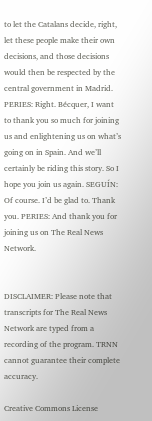to let the Catalans decide, right, let these people make their own decisions, and those decisions would then be respected by the central government in Madrid. PERIES: Right. Bécquer, I want to thank you so much for joining us and enlightening us on what’s going on in Spain. And we’ll certainly be riding this story. So I hope you join us again. SEGUÍN: Of course. I’d be glad to. Thank you. PERIES: And thank you for joining us on The Real News Network.


DISCLAIMER: Please note that transcripts for The Real News Network are typed from a recording of the program. TRNN cannot guarantee their complete accuracy.

Creative Commons License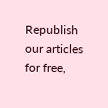Republish our articles for free,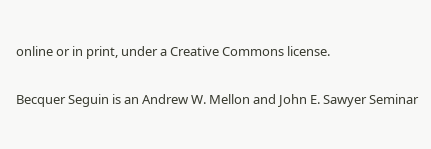online or in print, under a Creative Commons license.

Becquer Seguin is an Andrew W. Mellon and John E. Sawyer Seminar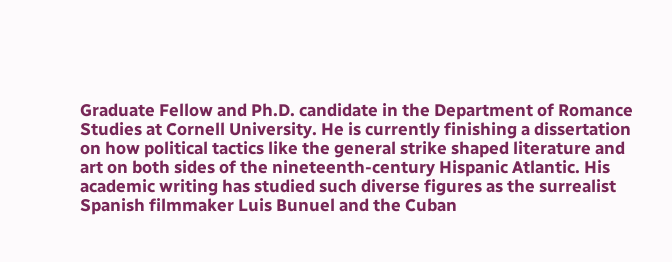Graduate Fellow and Ph.D. candidate in the Department of Romance Studies at Cornell University. He is currently finishing a dissertation on how political tactics like the general strike shaped literature and art on both sides of the nineteenth-century Hispanic Atlantic. His academic writing has studied such diverse figures as the surrealist Spanish filmmaker Luis Bunuel and the Cuban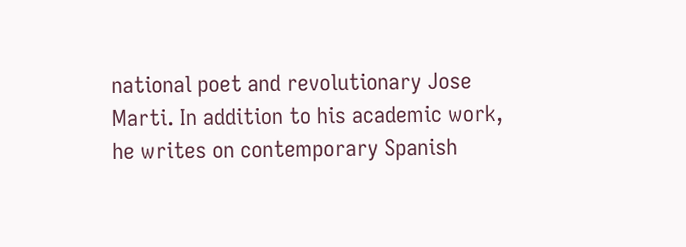national poet and revolutionary Jose Marti. In addition to his academic work, he writes on contemporary Spanish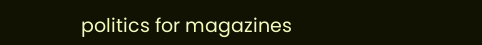politics for magazines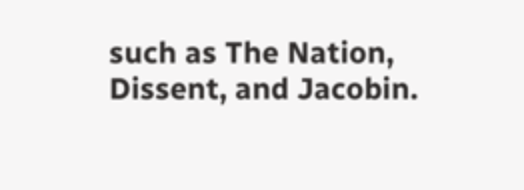such as The Nation, Dissent, and Jacobin.